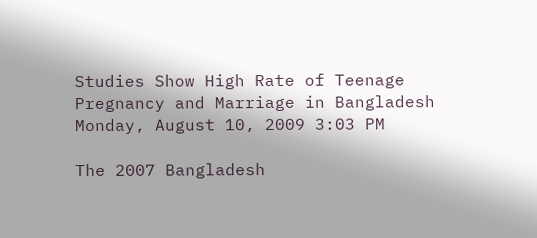Studies Show High Rate of Teenage Pregnancy and Marriage in Bangladesh
Monday, August 10, 2009 3:03 PM

The 2007 Bangladesh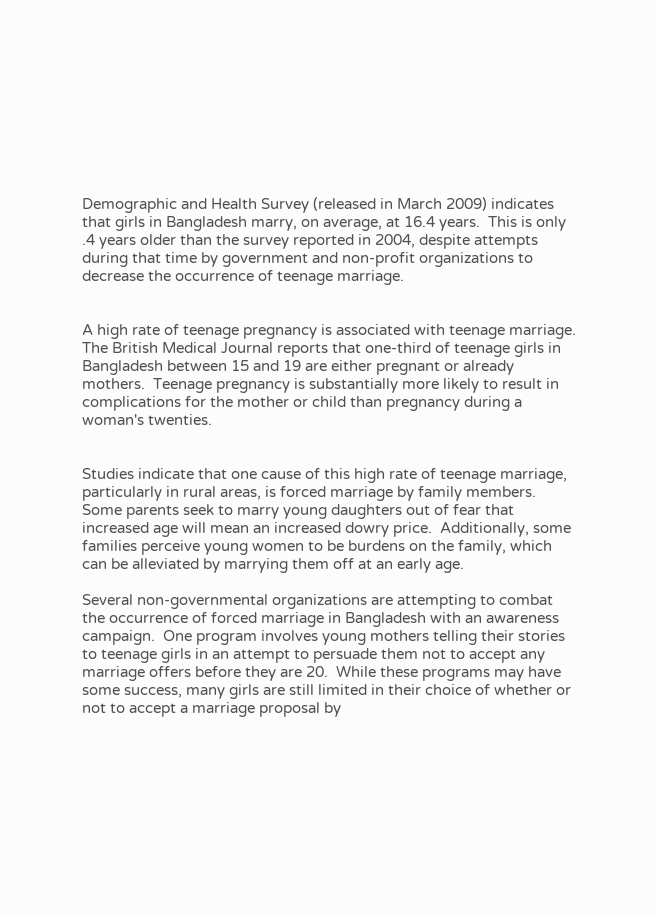Demographic and Health Survey (released in March 2009) indicates that girls in Bangladesh marry, on average, at 16.4 years.  This is only .4 years older than the survey reported in 2004, despite attempts during that time by government and non-profit organizations to decrease the occurrence of teenage marriage.


A high rate of teenage pregnancy is associated with teenage marriage.  The British Medical Journal reports that one-third of teenage girls in Bangladesh between 15 and 19 are either pregnant or already mothers.  Teenage pregnancy is substantially more likely to result in complications for the mother or child than pregnancy during a woman's twenties.


Studies indicate that one cause of this high rate of teenage marriage, particularly in rural areas, is forced marriage by family members.  Some parents seek to marry young daughters out of fear that increased age will mean an increased dowry price.  Additionally, some families perceive young women to be burdens on the family, which can be alleviated by marrying them off at an early age.

Several non-governmental organizations are attempting to combat the occurrence of forced marriage in Bangladesh with an awareness campaign.  One program involves young mothers telling their stories to teenage girls in an attempt to persuade them not to accept any marriage offers before they are 20.  While these programs may have some success, many girls are still limited in their choice of whether or not to accept a marriage proposal by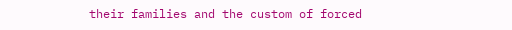their families and the custom of forced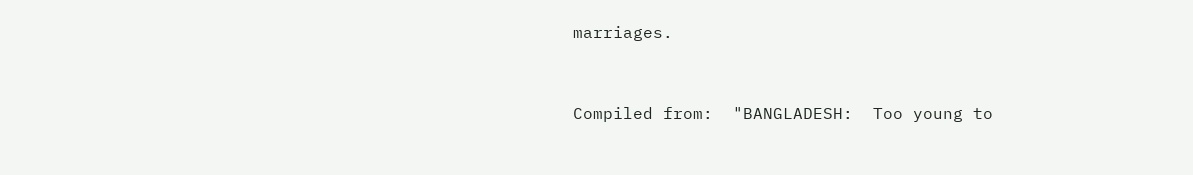marriages.


Compiled from:  "BANGLADESH:  Too young to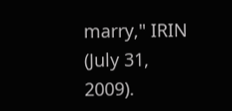marry," IRIN (July 31, 2009).